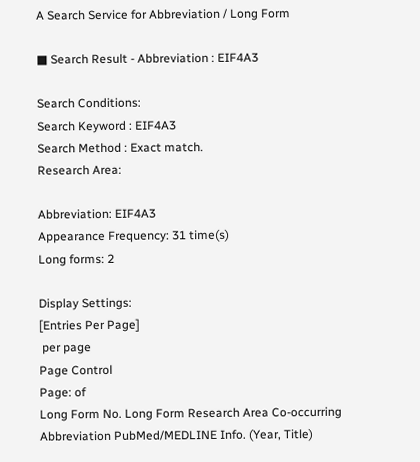A Search Service for Abbreviation / Long Form

■ Search Result - Abbreviation : EIF4A3

Search Conditions:
Search Keyword : EIF4A3
Search Method : Exact match.
Research Area:

Abbreviation: EIF4A3
Appearance Frequency: 31 time(s)
Long forms: 2

Display Settings:
[Entries Per Page]
 per page
Page Control
Page: of
Long Form No. Long Form Research Area Co-occurring Abbreviation PubMed/MEDLINE Info. (Year, Title)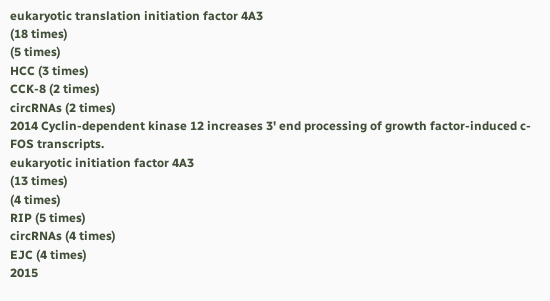eukaryotic translation initiation factor 4A3
(18 times)
(5 times)
HCC (3 times)
CCK-8 (2 times)
circRNAs (2 times)
2014 Cyclin-dependent kinase 12 increases 3' end processing of growth factor-induced c-FOS transcripts.
eukaryotic initiation factor 4A3
(13 times)
(4 times)
RIP (5 times)
circRNAs (4 times)
EJC (4 times)
2015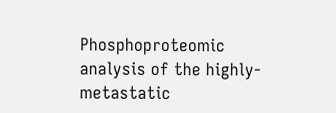Phosphoproteomic analysis of the highly-metastatic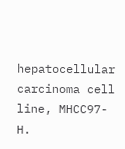hepatocellular carcinoma cell line, MHCC97-H.